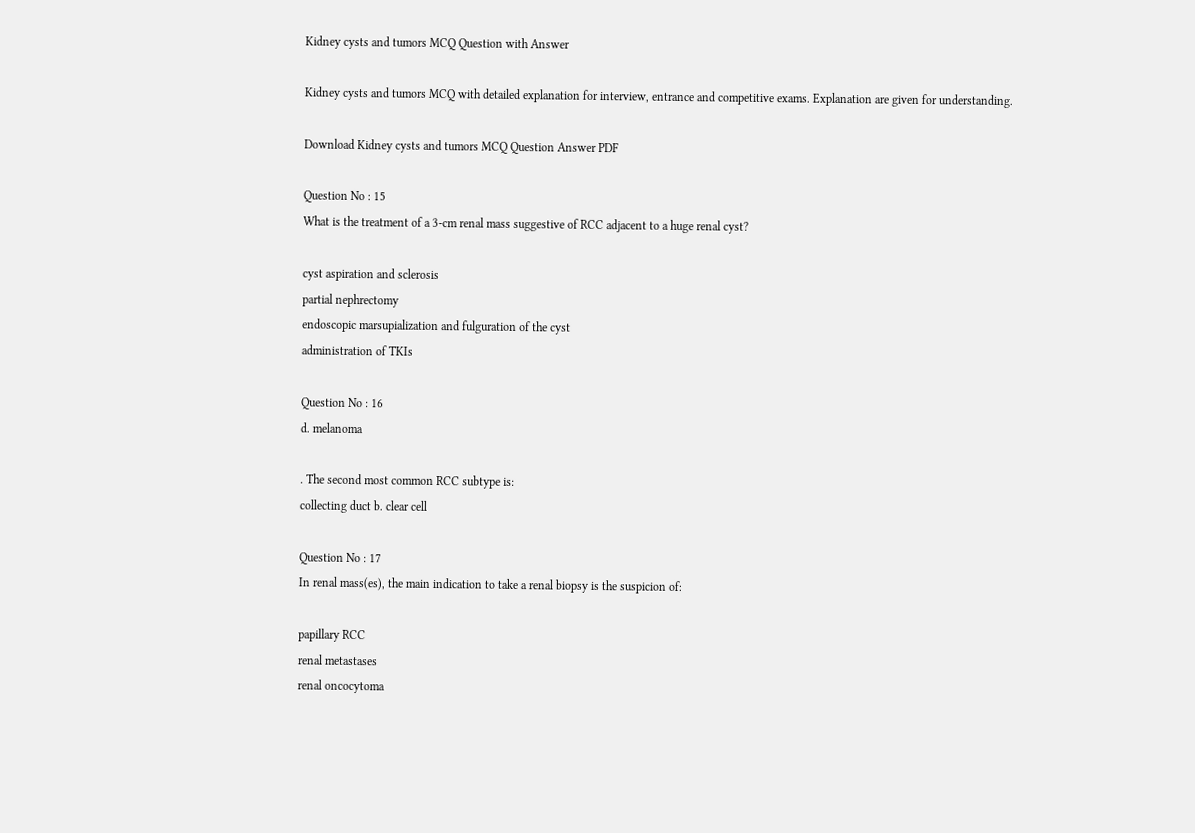Kidney cysts and tumors MCQ Question with Answer

Kidney cysts and tumors MCQ with detailed explanation for interview, entrance and competitive exams. Explanation are given for understanding.

Download Kidney cysts and tumors MCQ Question Answer PDF

Question No : 15
What is the treatment of a 3-cm renal mass suggestive of RCC adjacent to a huge renal cyst?

cyst aspiration and sclerosis
partial nephrectomy
endoscopic marsupialization and fulguration of the cyst
administration of TKIs

Question No : 16
d. melanoma

. The second most common RCC subtype is:
collecting duct b. clear cell

Question No : 17
In renal mass(es), the main indication to take a renal biopsy is the suspicion of:

papillary RCC
renal metastases
renal oncocytoma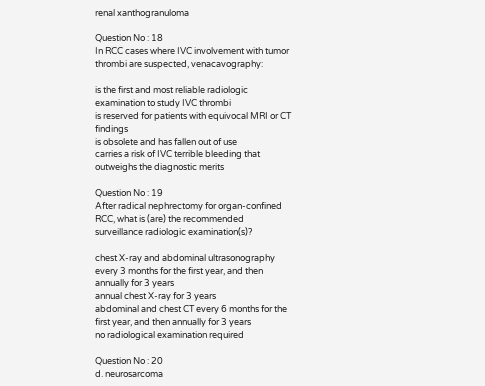renal xanthogranuloma

Question No : 18
In RCC cases where IVC involvement with tumor thrombi are suspected, venacavography:

is the first and most reliable radiologic examination to study IVC thrombi
is reserved for patients with equivocal MRI or CT findings
is obsolete and has fallen out of use
carries a risk of IVC terrible bleeding that outweighs the diagnostic merits

Question No : 19
After radical nephrectomy for organ-confined RCC, what is (are) the recommended surveillance radiologic examination(s)?

chest X-ray and abdominal ultrasonography every 3 months for the first year, and then annually for 3 years
annual chest X-ray for 3 years
abdominal and chest CT every 6 months for the first year, and then annually for 3 years
no radiological examination required

Question No : 20
d. neurosarcoma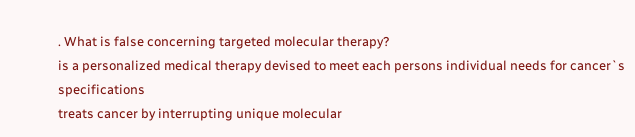. What is false concerning targeted molecular therapy?
is a personalized medical therapy devised to meet each persons individual needs for cancer`s specifications
treats cancer by interrupting unique molecular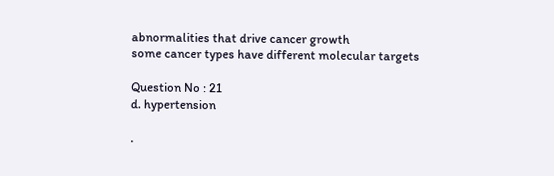abnormalities that drive cancer growth
some cancer types have different molecular targets

Question No : 21
d. hypertension

.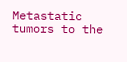Metastatic tumors to the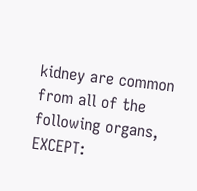kidney are common from all of the following organs, EXCEPT: